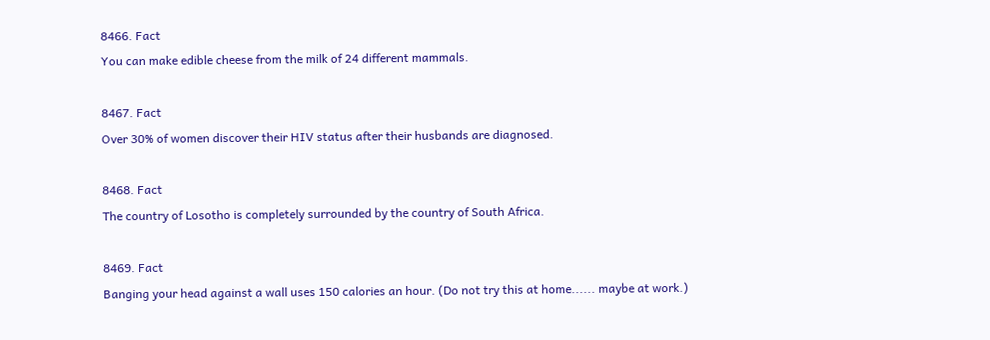8466. Fact
You can make edible cheese from the milk of 24 different mammals.

8467. Fact
Over 30% of women discover their HIV status after their husbands are diagnosed.

8468. Fact
The country of Losotho is completely surrounded by the country of South Africa.

8469. Fact
Banging your head against a wall uses 150 calories an hour. (Do not try this at home...... maybe at work.)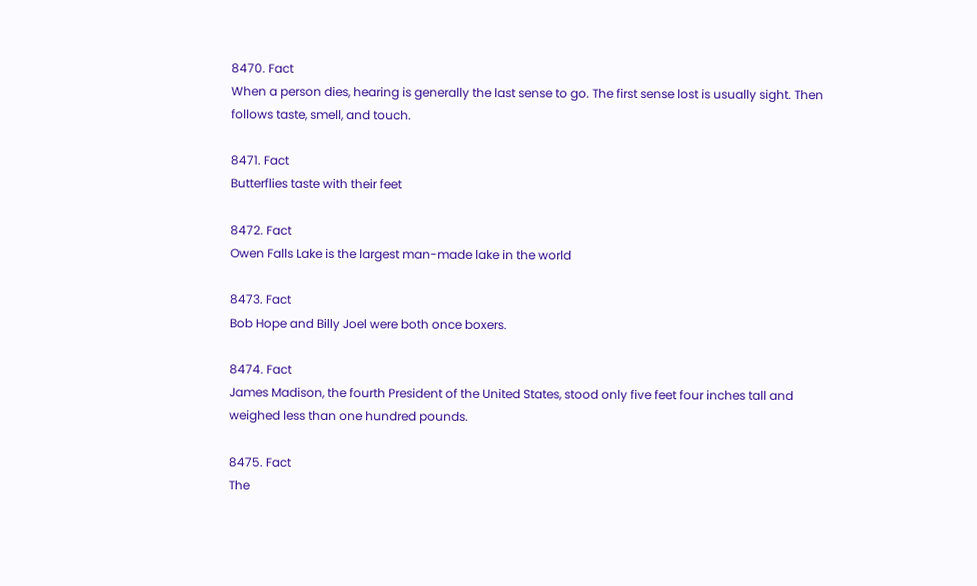8470. Fact
When a person dies, hearing is generally the last sense to go. The first sense lost is usually sight. Then follows taste, smell, and touch.

8471. Fact
Butterflies taste with their feet

8472. Fact
Owen Falls Lake is the largest man-made lake in the world

8473. Fact
Bob Hope and Billy Joel were both once boxers.

8474. Fact
James Madison, the fourth President of the United States, stood only five feet four inches tall and weighed less than one hundred pounds.

8475. Fact
The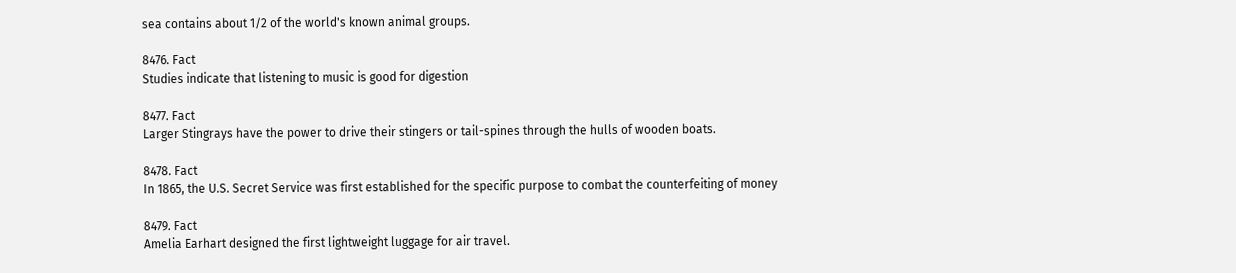sea contains about 1/2 of the world's known animal groups.

8476. Fact
Studies indicate that listening to music is good for digestion

8477. Fact
Larger Stingrays have the power to drive their stingers or tail-spines through the hulls of wooden boats.

8478. Fact
In 1865, the U.S. Secret Service was first established for the specific purpose to combat the counterfeiting of money

8479. Fact
Amelia Earhart designed the first lightweight luggage for air travel.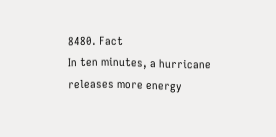8480. Fact
In ten minutes, a hurricane releases more energy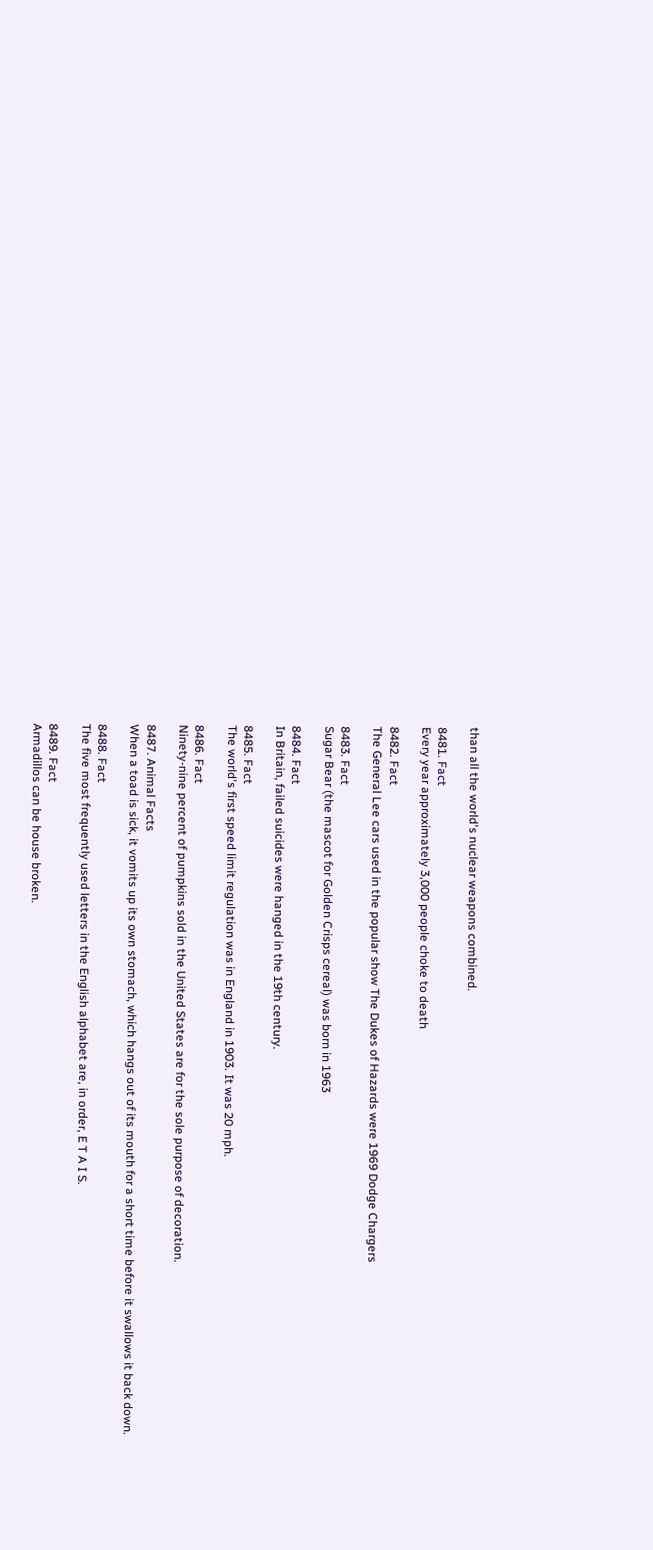than all the world's nuclear weapons combined.

8481. Fact
Every year approximately 3,000 people choke to death

8482. Fact
The General Lee cars used in the popular show The Dukes of Hazards were 1969 Dodge Chargers

8483. Fact
Sugar Bear (the mascot for Golden Crisps cereal) was born in 1963

8484. Fact
In Britain, failed suicides were hanged in the 19th century.

8485. Fact
The world's first speed limit regulation was in England in 1903. It was 20 mph.

8486. Fact
Ninety-nine percent of pumpkins sold in the United States are for the sole purpose of decoration.

8487. Animal Facts
When a toad is sick, it vomits up its own stomach, which hangs out of its mouth for a short time before it swallows it back down.

8488. Fact
The five most frequently used letters in the English alphabet are, in order, E T A I S.

8489. Fact
Armadillos can be house broken.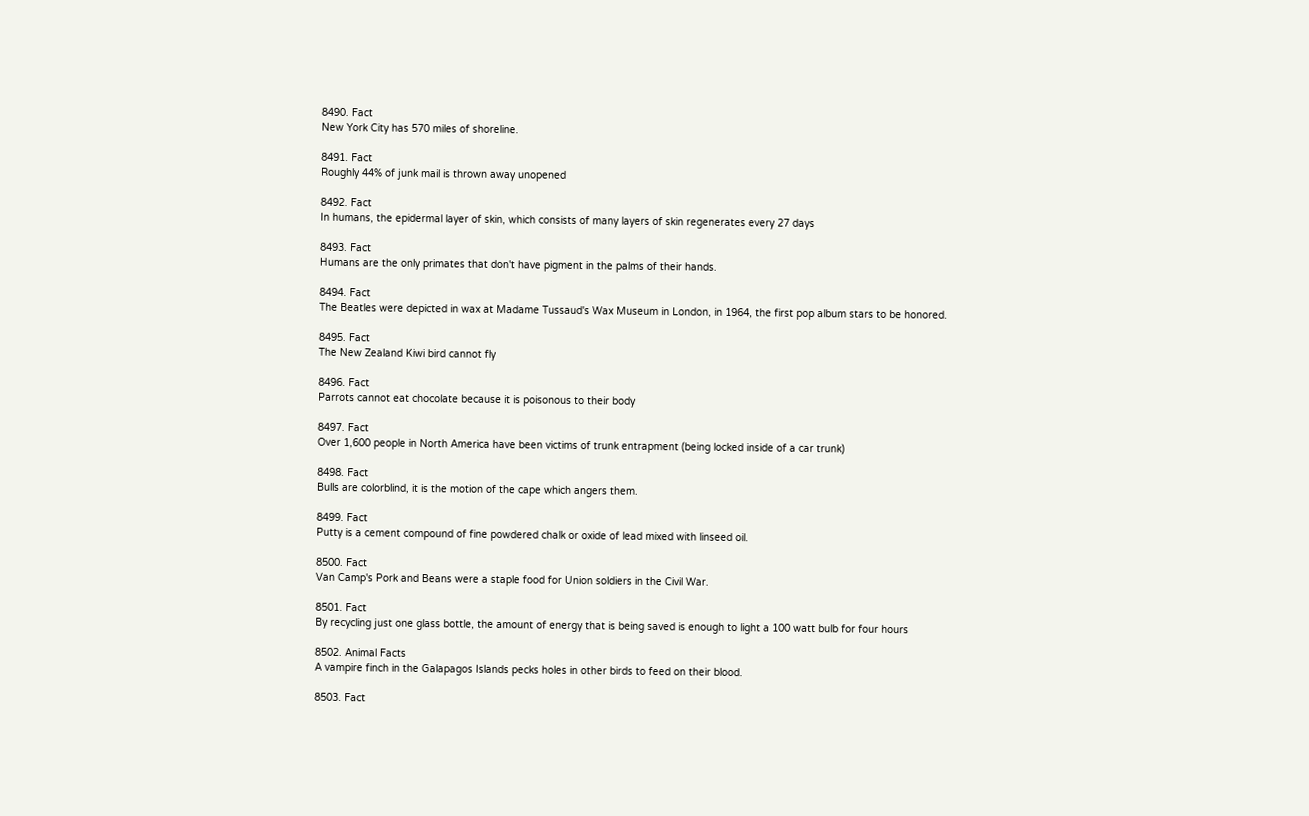8490. Fact
New York City has 570 miles of shoreline.

8491. Fact
Roughly 44% of junk mail is thrown away unopened

8492. Fact
In humans, the epidermal layer of skin, which consists of many layers of skin regenerates every 27 days

8493. Fact
Humans are the only primates that don't have pigment in the palms of their hands.

8494. Fact
The Beatles were depicted in wax at Madame Tussaud's Wax Museum in London, in 1964, the first pop album stars to be honored.

8495. Fact
The New Zealand Kiwi bird cannot fly

8496. Fact
Parrots cannot eat chocolate because it is poisonous to their body

8497. Fact
Over 1,600 people in North America have been victims of trunk entrapment (being locked inside of a car trunk)

8498. Fact
Bulls are colorblind, it is the motion of the cape which angers them.

8499. Fact
Putty is a cement compound of fine powdered chalk or oxide of lead mixed with linseed oil.

8500. Fact
Van Camp's Pork and Beans were a staple food for Union soldiers in the Civil War.

8501. Fact
By recycling just one glass bottle, the amount of energy that is being saved is enough to light a 100 watt bulb for four hours

8502. Animal Facts
A vampire finch in the Galapagos Islands pecks holes in other birds to feed on their blood.

8503. Fact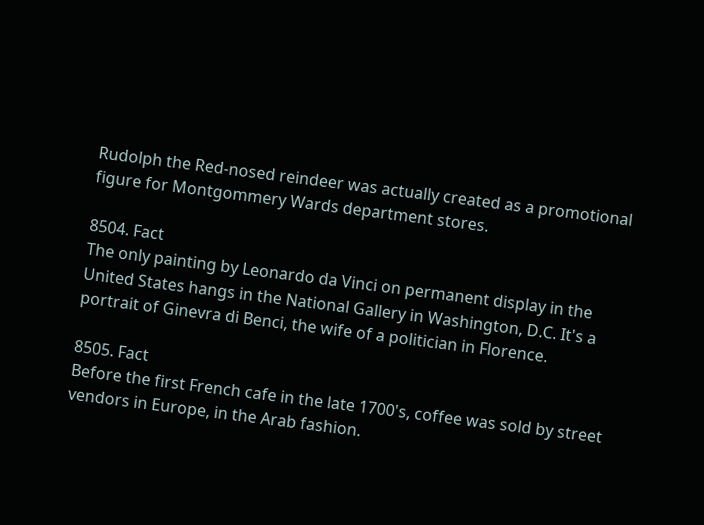Rudolph the Red-nosed reindeer was actually created as a promotional figure for Montgommery Wards department stores.

8504. Fact
The only painting by Leonardo da Vinci on permanent display in the United States hangs in the National Gallery in Washington, D.C. It's a portrait of Ginevra di Benci, the wife of a politician in Florence.

8505. Fact
Before the first French cafe in the late 1700's, coffee was sold by street vendors in Europe, in the Arab fashion.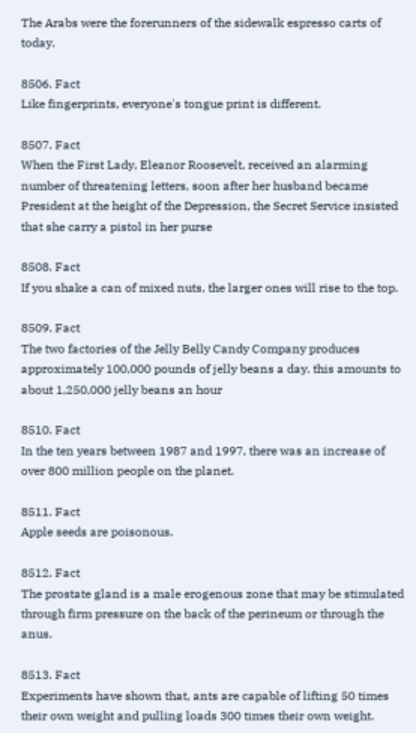The Arabs were the forerunners of the sidewalk espresso carts of today.

8506. Fact
Like fingerprints, everyone's tongue print is different.

8507. Fact
When the First Lady, Eleanor Roosevelt, received an alarming number of threatening letters, soon after her husband became President at the height of the Depression, the Secret Service insisted that she carry a pistol in her purse

8508. Fact
If you shake a can of mixed nuts, the larger ones will rise to the top.

8509. Fact
The two factories of the Jelly Belly Candy Company produces approximately 100,000 pounds of jelly beans a day. this amounts to about 1,250,000 jelly beans an hour

8510. Fact
In the ten years between 1987 and 1997, there was an increase of over 800 million people on the planet.

8511. Fact
Apple seeds are poisonous.

8512. Fact
The prostate gland is a male erogenous zone that may be stimulated through firm pressure on the back of the perineum or through the anus.

8513. Fact
Experiments have shown that, ants are capable of lifting 50 times their own weight and pulling loads 300 times their own weight.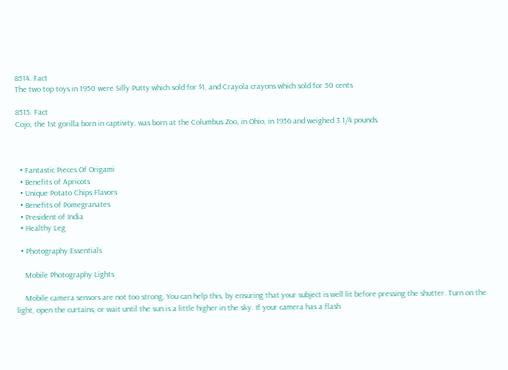8514. Fact
The two top toys in 1950 were Silly Putty which sold for $1, and Crayola crayons which sold for 50 cents

8515. Fact
Cojo, the 1st gorilla born in captivity, was born at the Columbus Zoo, in Ohio, in 1956 and weighed 3 1/4 pounds.



  • Fantastic Pieces Of Origami
  • Benefits of Apricots
  • Unique Potato Chips Flavors
  • Benefits of Pomegranates
  • President of India
  • Healthy Leg

  • Photography Essentials

    Mobile Photography Lights

    Mobile camera sensors are not too strong, You can help this, by ensuring that your subject is well lit before pressing the shutter. Turn on the light, open the curtains, or wait until the sun is a little higher in the sky. If your camera has a flash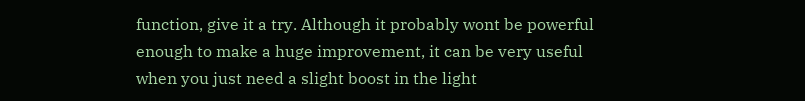function, give it a try. Although it probably wont be powerful enough to make a huge improvement, it can be very useful when you just need a slight boost in the light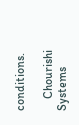conditions.

    Chourishi Systems